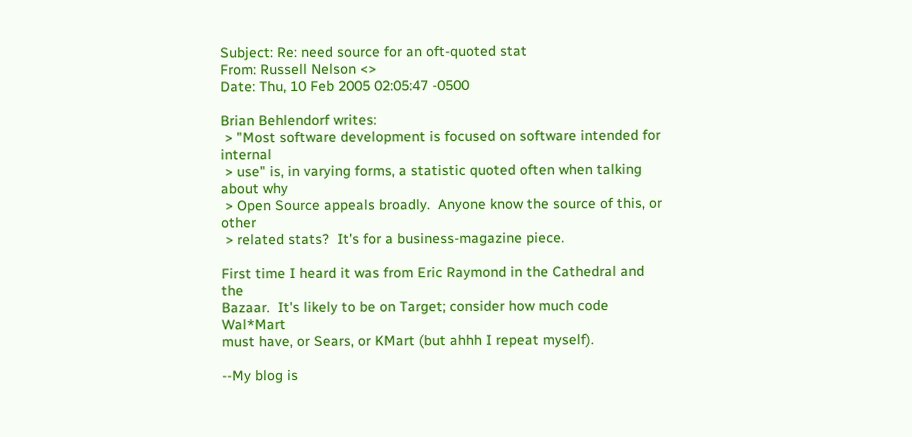Subject: Re: need source for an oft-quoted stat
From: Russell Nelson <>
Date: Thu, 10 Feb 2005 02:05:47 -0500

Brian Behlendorf writes:
 > "Most software development is focused on software intended for internal
 > use" is, in varying forms, a statistic quoted often when talking about why
 > Open Source appeals broadly.  Anyone know the source of this, or other
 > related stats?  It's for a business-magazine piece.

First time I heard it was from Eric Raymond in the Cathedral and the
Bazaar.  It's likely to be on Target; consider how much code Wal*Mart
must have, or Sears, or KMart (but ahhh I repeat myself).

--My blog is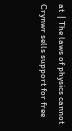at  | The laws of physics cannot
Crynwr sells support for free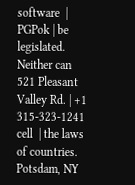software  | PGPok | be legislated.  Neither can
521 Pleasant Valley Rd. | +1 315-323-1241 cell  | the laws of countries.
Potsdam, NY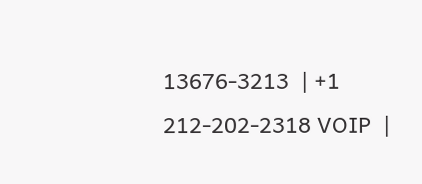13676-3213  | +1 212-202-2318 VOIP  |